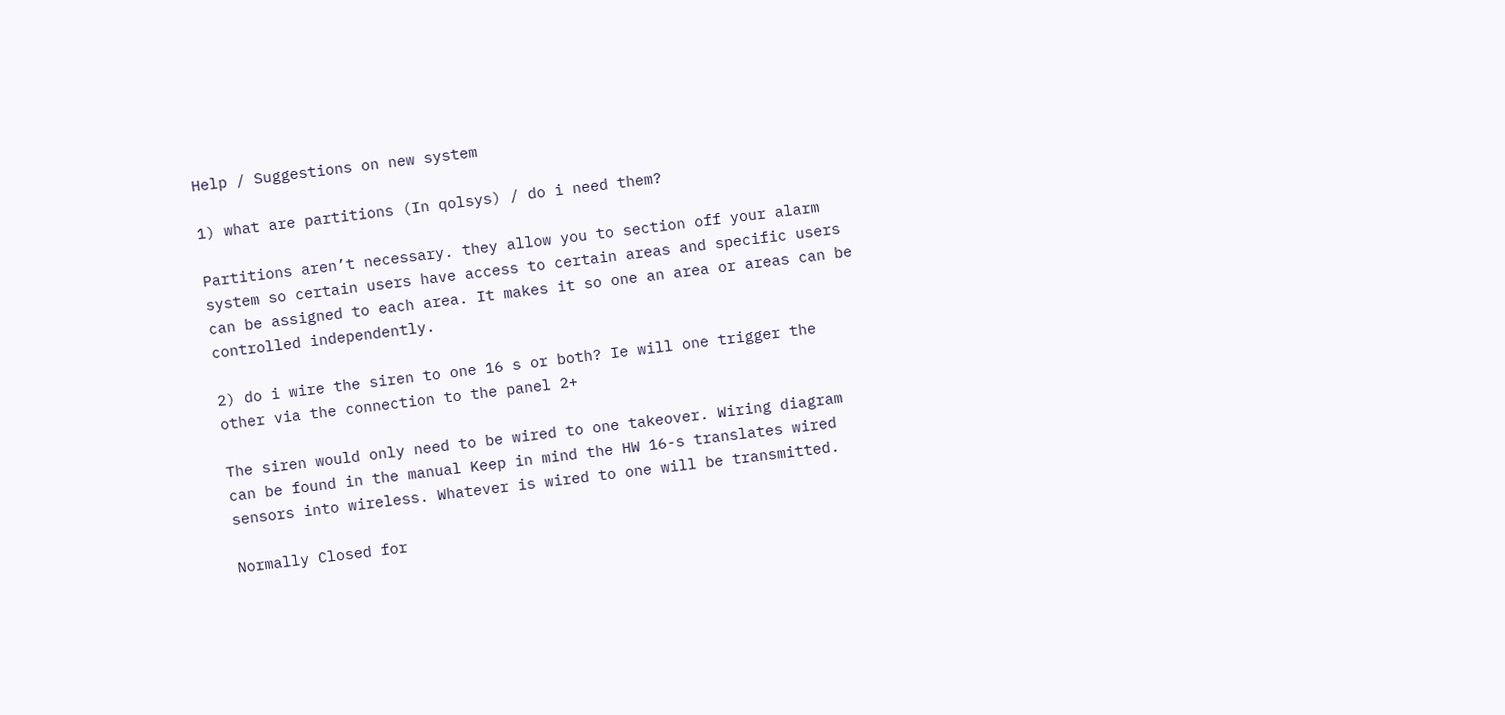Help / Suggestions on new system

1) what are partitions (In qolsys) / do i need them?

Partitions aren’t necessary. they allow you to section off your alarm system so certain users have access to certain areas and specific users can be assigned to each area. It makes it so one an area or areas can be controlled independently.

2) do i wire the siren to one 16 s or both? Ie will one trigger the other via the connection to the panel 2+

The siren would only need to be wired to one takeover. Wiring diagram can be found in the manual Keep in mind the HW 16-s translates wired sensors into wireless. Whatever is wired to one will be transmitted.

Normally Closed for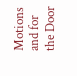Motions and for the Door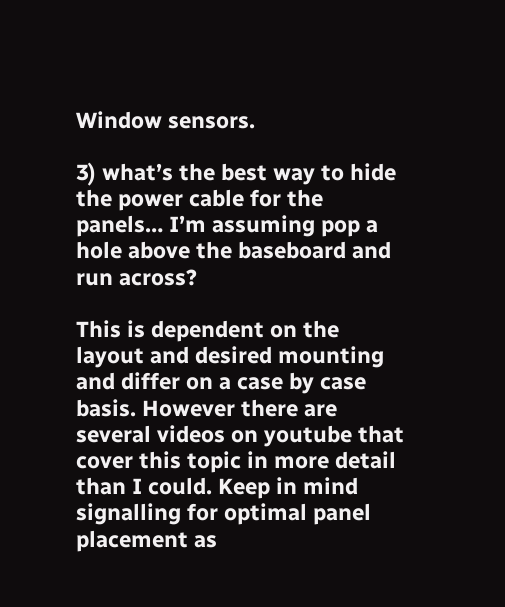Window sensors.

3) what’s the best way to hide the power cable for the panels… I’m assuming pop a hole above the baseboard and run across?

This is dependent on the layout and desired mounting and differ on a case by case basis. However there are several videos on youtube that cover this topic in more detail than I could. Keep in mind signalling for optimal panel placement as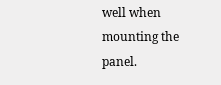well when mounting the panel.